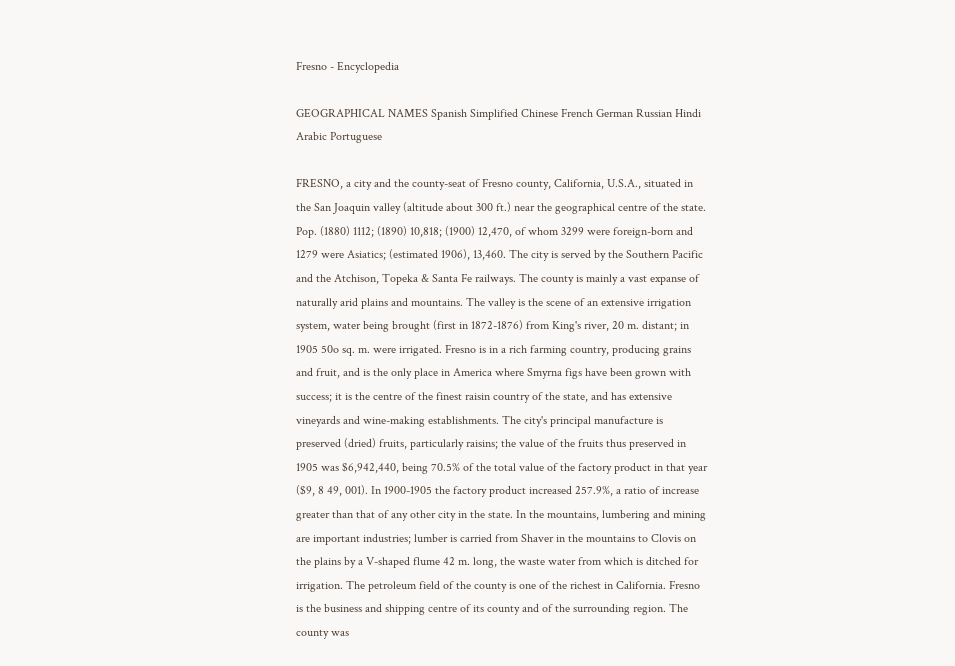Fresno - Encyclopedia

GEOGRAPHICAL NAMES Spanish Simplified Chinese French German Russian Hindi Arabic Portuguese

FRESNO, a city and the county-seat of Fresno county, California, U.S.A., situated in the San Joaquin valley (altitude about 300 ft.) near the geographical centre of the state. Pop. (1880) 1112; (1890) 10,818; (1900) 12,470, of whom 3299 were foreign-born and 1279 were Asiatics; (estimated 1906), 13,460. The city is served by the Southern Pacific and the Atchison, Topeka & Santa Fe railways. The county is mainly a vast expanse of naturally arid plains and mountains. The valley is the scene of an extensive irrigation system, water being brought (first in 1872-1876) from King's river, 20 m. distant; in 1905 50o sq. m. were irrigated. Fresno is in a rich farming country, producing grains and fruit, and is the only place in America where Smyrna figs have been grown with success; it is the centre of the finest raisin country of the state, and has extensive vineyards and wine-making establishments. The city's principal manufacture is preserved (dried) fruits, particularly raisins; the value of the fruits thus preserved in 1905 was $6,942,440, being 70.5% of the total value of the factory product in that year ($9, 8 49, 001). In 1900-1905 the factory product increased 257.9%, a ratio of increase greater than that of any other city in the state. In the mountains, lumbering and mining are important industries; lumber is carried from Shaver in the mountains to Clovis on the plains by a V-shaped flume 42 m. long, the waste water from which is ditched for irrigation. The petroleum field of the county is one of the richest in California. Fresno is the business and shipping centre of its county and of the surrounding region. The county was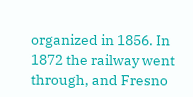organized in 1856. In 1872 the railway went through, and Fresno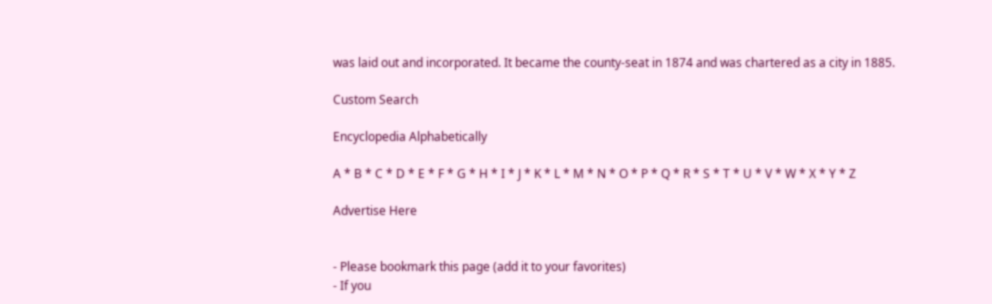was laid out and incorporated. It became the county-seat in 1874 and was chartered as a city in 1885.

Custom Search

Encyclopedia Alphabetically

A * B * C * D * E * F * G * H * I * J * K * L * M * N * O * P * Q * R * S * T * U * V * W * X * Y * Z

Advertise Here


- Please bookmark this page (add it to your favorites)
- If you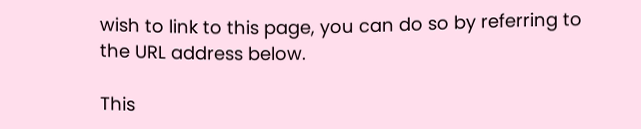wish to link to this page, you can do so by referring to the URL address below.

This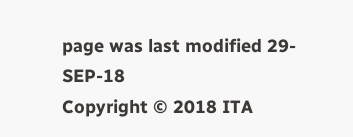page was last modified 29-SEP-18
Copyright © 2018 ITA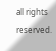all rights reserved.